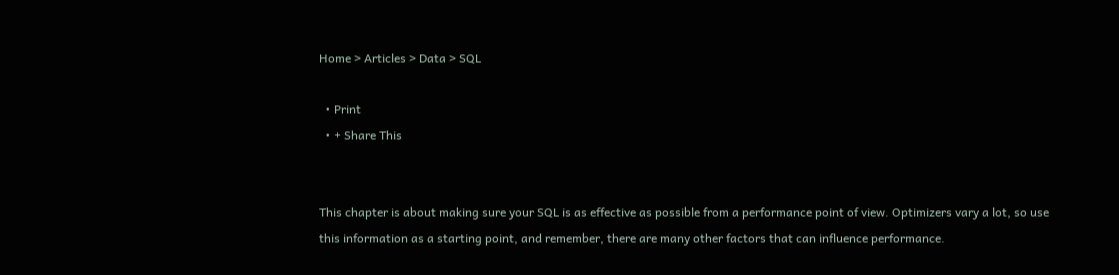Home > Articles > Data > SQL

  • Print
  • + Share This


This chapter is about making sure your SQL is as effective as possible from a performance point of view. Optimizers vary a lot, so use this information as a starting point, and remember, there are many other factors that can influence performance.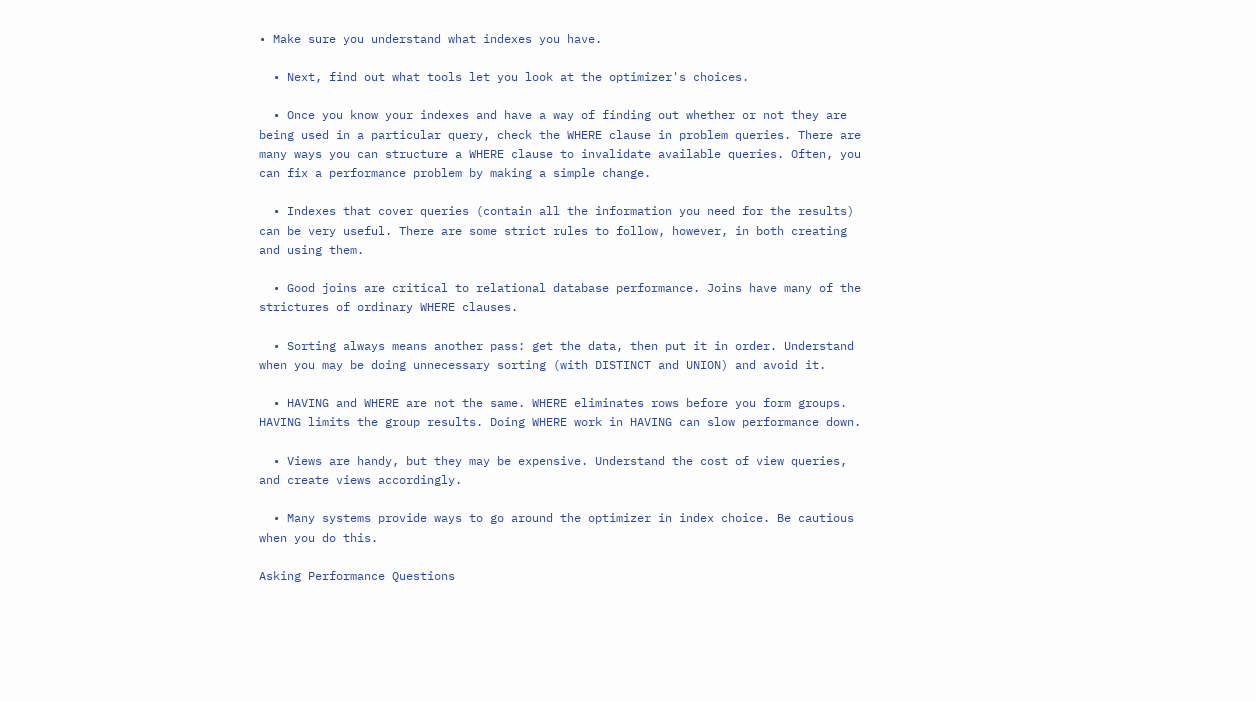• Make sure you understand what indexes you have.

  • Next, find out what tools let you look at the optimizer's choices.

  • Once you know your indexes and have a way of finding out whether or not they are being used in a particular query, check the WHERE clause in problem queries. There are many ways you can structure a WHERE clause to invalidate available queries. Often, you can fix a performance problem by making a simple change.

  • Indexes that cover queries (contain all the information you need for the results) can be very useful. There are some strict rules to follow, however, in both creating and using them.

  • Good joins are critical to relational database performance. Joins have many of the strictures of ordinary WHERE clauses.

  • Sorting always means another pass: get the data, then put it in order. Understand when you may be doing unnecessary sorting (with DISTINCT and UNION) and avoid it.

  • HAVING and WHERE are not the same. WHERE eliminates rows before you form groups. HAVING limits the group results. Doing WHERE work in HAVING can slow performance down.

  • Views are handy, but they may be expensive. Understand the cost of view queries, and create views accordingly.

  • Many systems provide ways to go around the optimizer in index choice. Be cautious when you do this.

Asking Performance Questions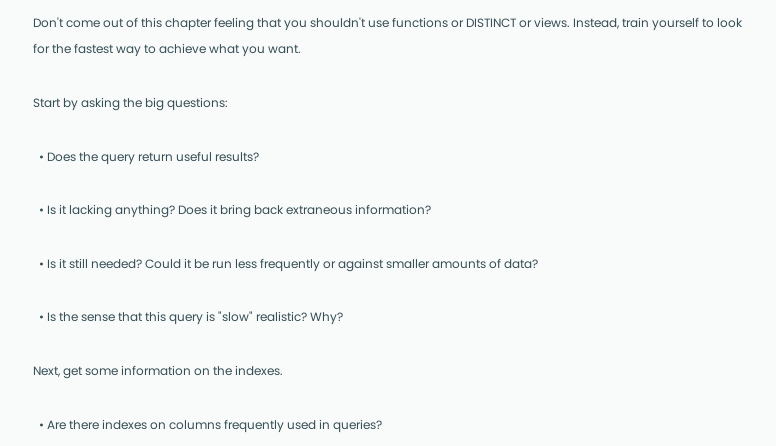Don't come out of this chapter feeling that you shouldn't use functions or DISTINCT or views. Instead, train yourself to look for the fastest way to achieve what you want.

Start by asking the big questions:

  • Does the query return useful results?

  • Is it lacking anything? Does it bring back extraneous information?

  • Is it still needed? Could it be run less frequently or against smaller amounts of data?

  • Is the sense that this query is "slow" realistic? Why?

Next, get some information on the indexes.

  • Are there indexes on columns frequently used in queries?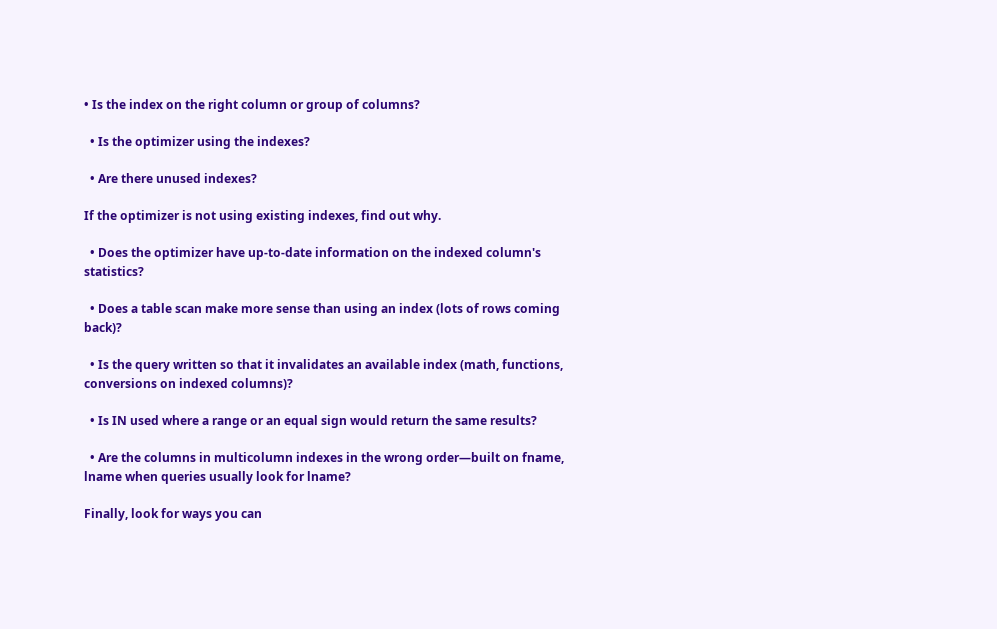• Is the index on the right column or group of columns?

  • Is the optimizer using the indexes?

  • Are there unused indexes?

If the optimizer is not using existing indexes, find out why.

  • Does the optimizer have up-to-date information on the indexed column's statistics?

  • Does a table scan make more sense than using an index (lots of rows coming back)?

  • Is the query written so that it invalidates an available index (math, functions, conversions on indexed columns)?

  • Is IN used where a range or an equal sign would return the same results?

  • Are the columns in multicolumn indexes in the wrong order—built on fname, lname when queries usually look for lname?

Finally, look for ways you can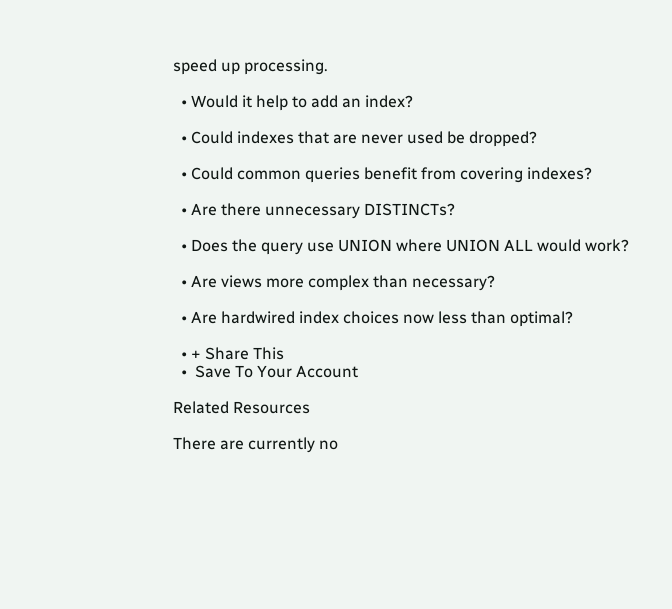speed up processing.

  • Would it help to add an index?

  • Could indexes that are never used be dropped?

  • Could common queries benefit from covering indexes?

  • Are there unnecessary DISTINCTs?

  • Does the query use UNION where UNION ALL would work?

  • Are views more complex than necessary?

  • Are hardwired index choices now less than optimal?

  • + Share This
  •  Save To Your Account

Related Resources

There are currently no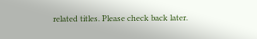related titles. Please check back later.